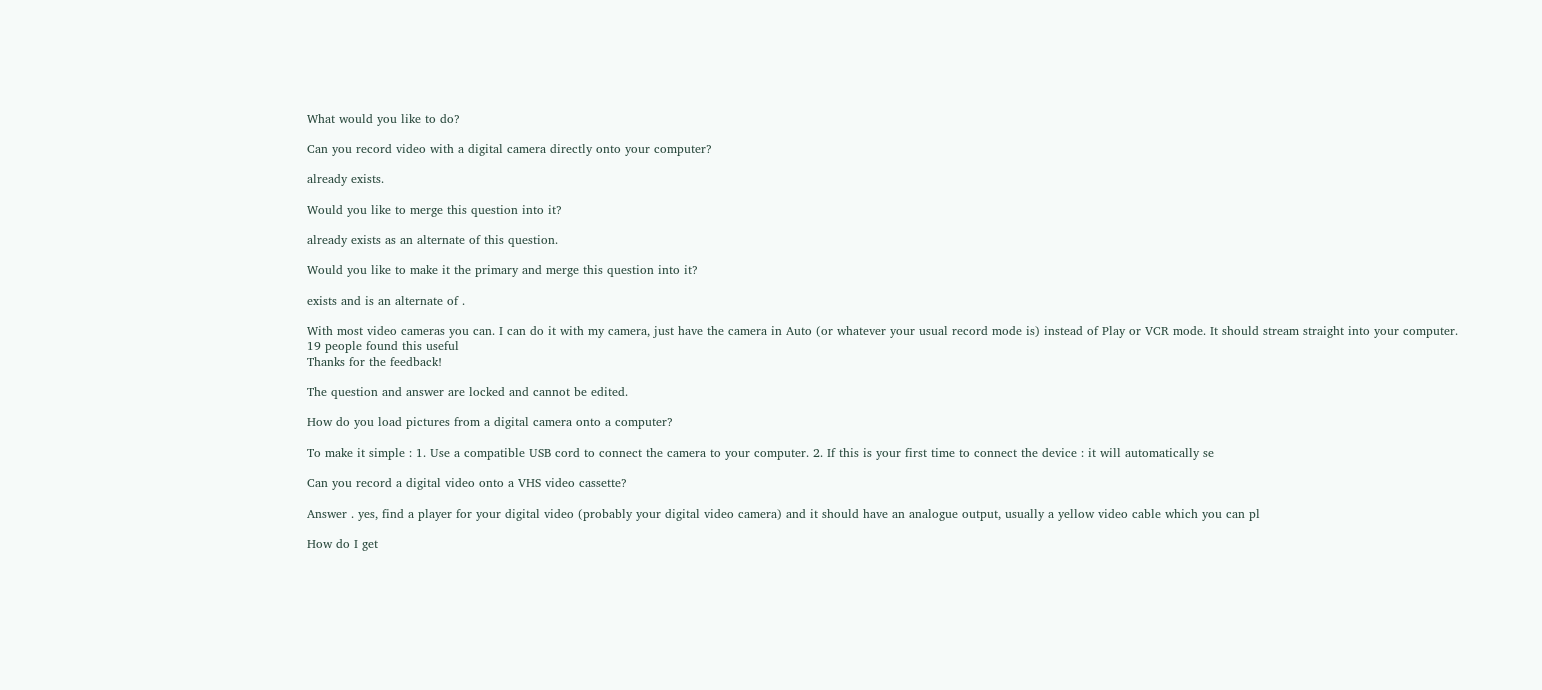What would you like to do?

Can you record video with a digital camera directly onto your computer?

already exists.

Would you like to merge this question into it?

already exists as an alternate of this question.

Would you like to make it the primary and merge this question into it?

exists and is an alternate of .

With most video cameras you can. I can do it with my camera, just have the camera in Auto (or whatever your usual record mode is) instead of Play or VCR mode. It should stream straight into your computer.
19 people found this useful
Thanks for the feedback!

The question and answer are locked and cannot be edited.

How do you load pictures from a digital camera onto a computer?

To make it simple : 1. Use a compatible USB cord to connect the camera to your computer. 2. If this is your first time to connect the device : it will automatically se

Can you record a digital video onto a VHS video cassette?

Answer . yes, find a player for your digital video (probably your digital video camera) and it should have an analogue output, usually a yellow video cable which you can pl

How do I get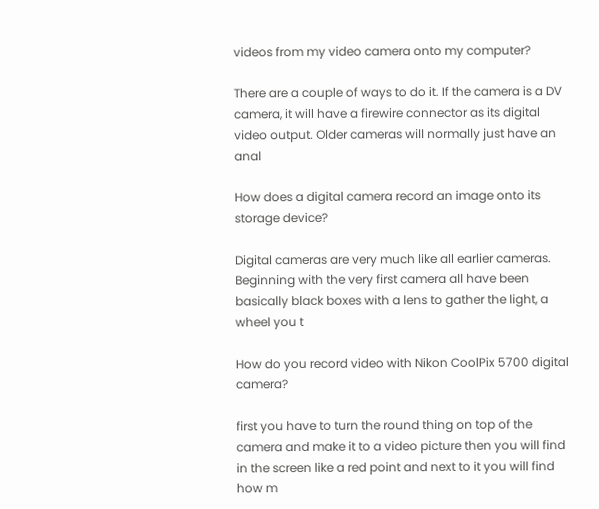videos from my video camera onto my computer?

There are a couple of ways to do it. If the camera is a DV camera, it will have a firewire connector as its digital video output. Older cameras will normally just have an anal

How does a digital camera record an image onto its storage device?

Digital cameras are very much like all earlier cameras. Beginning with the very first camera all have been basically black boxes with a lens to gather the light, a wheel you t

How do you record video with Nikon CoolPix 5700 digital camera?

first you have to turn the round thing on top of the camera and make it to a video picture then you will find in the screen like a red point and next to it you will find how m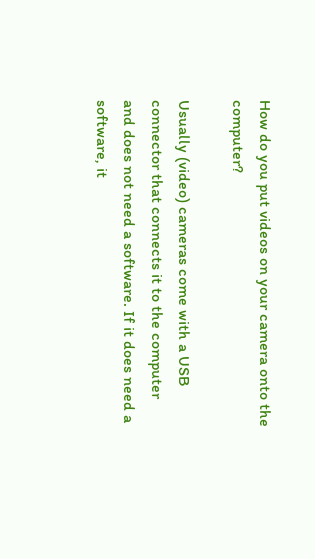How do you put videos on your camera onto the computer?

Usually (video) cameras come with a USB connector that connects it to the computer and does not need a software. If it does need a software, it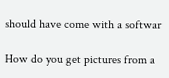should have come with a softwar

How do you get pictures from a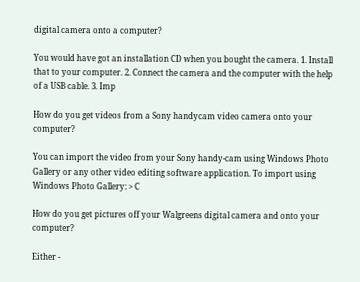digital camera onto a computer?

You would have got an installation CD when you bought the camera. 1. Install that to your computer. 2. Connect the camera and the computer with the help of a USB cable. 3. Imp

How do you get videos from a Sony handycam video camera onto your computer?

You can import the video from your Sony handy-cam using Windows Photo Gallery or any other video editing software application. To import using Windows Photo Gallery: > C

How do you get pictures off your Walgreens digital camera and onto your computer?

Either -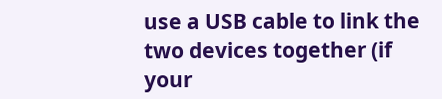use a USB cable to link the two devices together (if your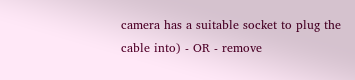camera has a suitable socket to plug the cable into) - OR - remove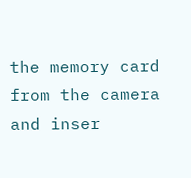the memory card from the camera and inser